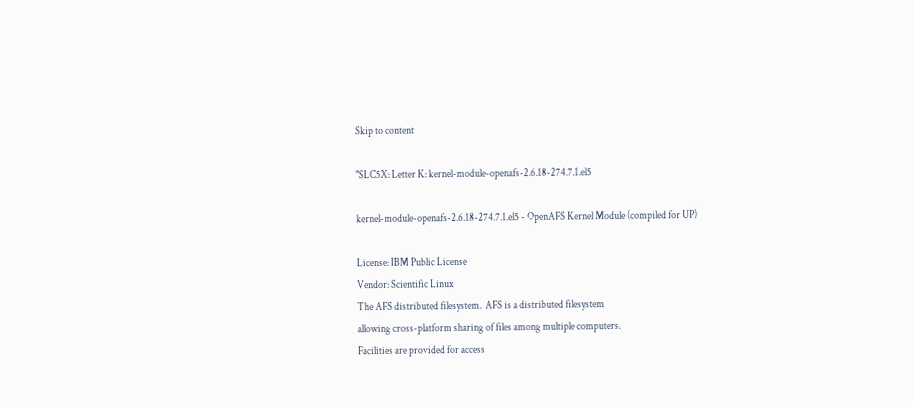Skip to content

"SLC5X: Letter K: kernel-module-openafs-2.6.18-274.7.1.el5

kernel-module-openafs-2.6.18-274.7.1.el5 - OpenAFS Kernel Module (compiled for UP)

License: IBM Public License
Vendor: Scientific Linux
The AFS distributed filesystem.  AFS is a distributed filesystem
allowing cross-platform sharing of files among multiple computers.
Facilities are provided for access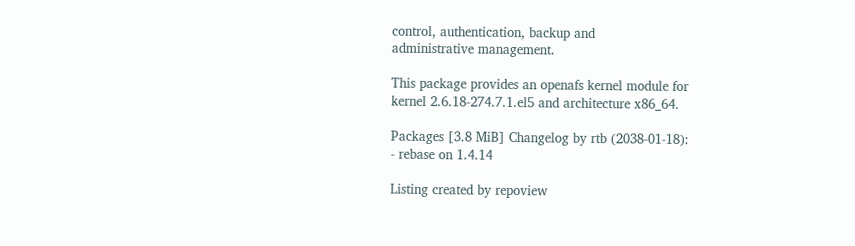control, authentication, backup and
administrative management.

This package provides an openafs kernel module for
kernel 2.6.18-274.7.1.el5 and architecture x86_64.

Packages [3.8 MiB] Changelog by rtb (2038-01-18):
- rebase on 1.4.14

Listing created by repoview